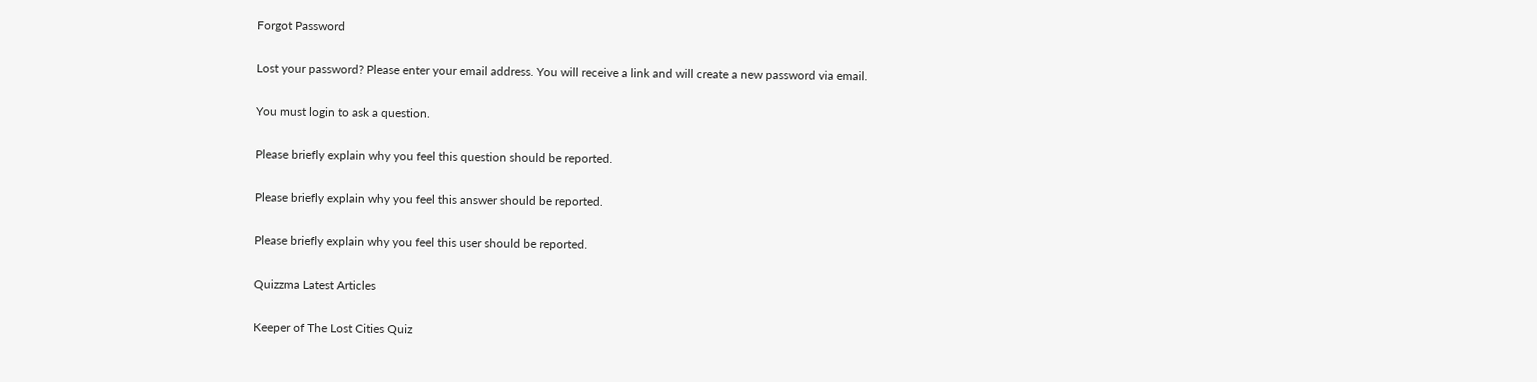Forgot Password

Lost your password? Please enter your email address. You will receive a link and will create a new password via email.

You must login to ask a question.

Please briefly explain why you feel this question should be reported.

Please briefly explain why you feel this answer should be reported.

Please briefly explain why you feel this user should be reported.

Quizzma Latest Articles

Keeper of The Lost Cities Quiz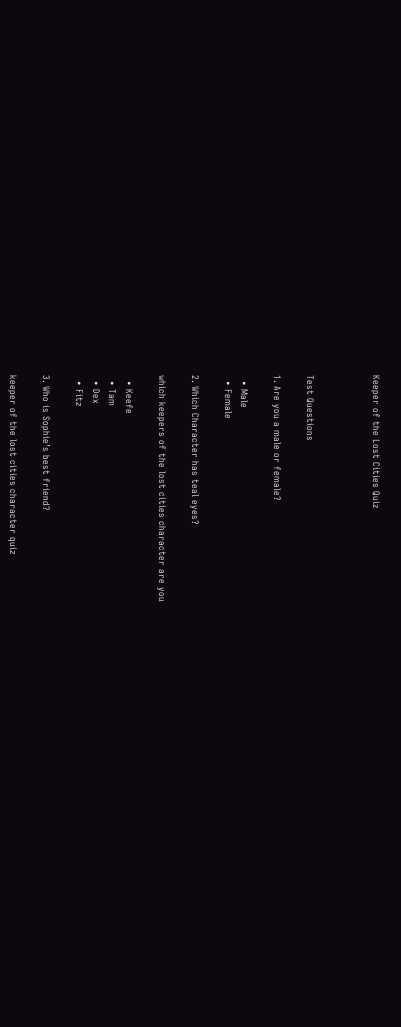Keeper of the Lost Cities Quiz



Test Questions

1. Are you a male or female?

  • Male
  • Female

2. Which Character has teal eyes?

which keepers of the lost cities character are you

  • Keefe
  • Tam
  • Dex
  • Fitz

3. Who is Sophie’s best friend?

keeper of the lost cities character quiz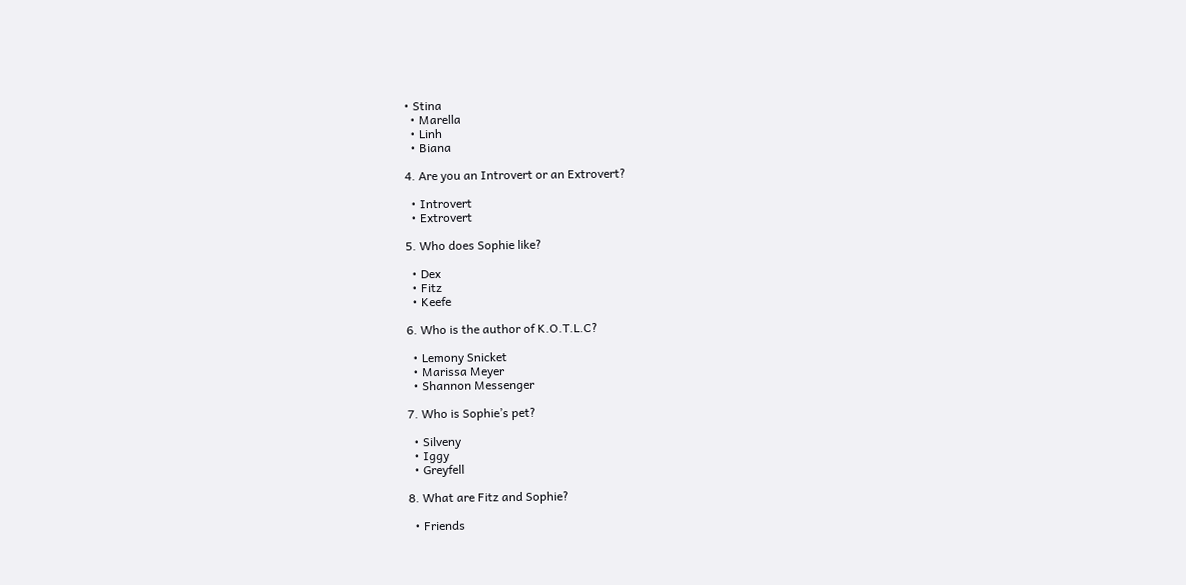• Stina
  • Marella
  • Linh
  • Biana

4. Are you an Introvert or an Extrovert?

  • Introvert
  • Extrovert

5. Who does Sophie like?

  • Dex
  • Fitz
  • Keefe

6. Who is the author of K.O.T.L.C?

  • Lemony Snicket
  • Marissa Meyer
  • Shannon Messenger

7. Who is Sophie’s pet?

  • Silveny
  • Iggy
  • Greyfell

8. What are Fitz and Sophie?

  • Friends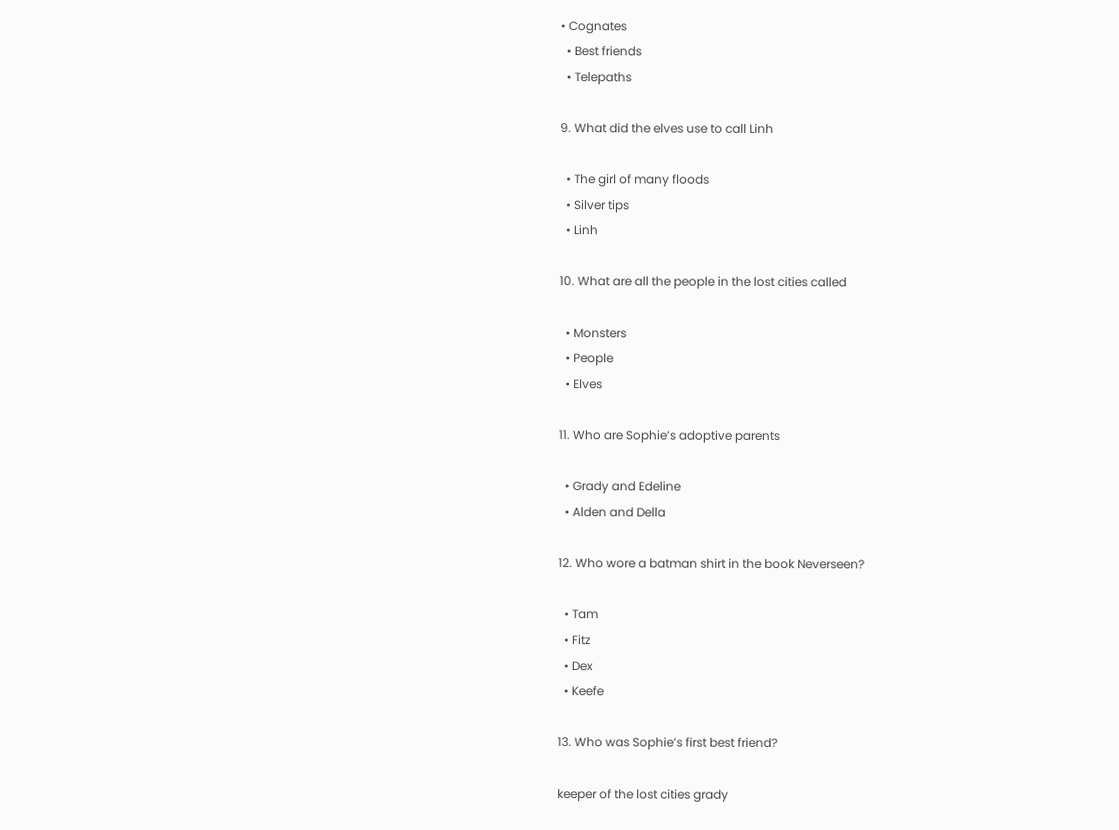• Cognates
  • Best friends
  • Telepaths

9. What did the elves use to call Linh

  • The girl of many floods
  • Silver tips
  • Linh

10. What are all the people in the lost cities called

  • Monsters
  • People
  • Elves

11. Who are Sophie’s adoptive parents

  • Grady and Edeline
  • Alden and Della

12. Who wore a batman shirt in the book Neverseen?

  • Tam
  • Fitz
  • Dex
  • Keefe

13. Who was Sophie’s first best friend?

keeper of the lost cities grady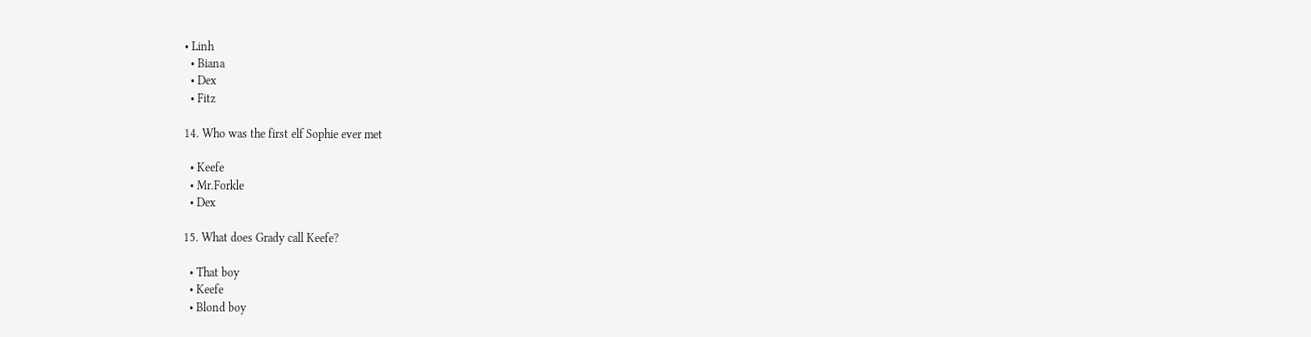• Linh
  • Biana
  • Dex
  • Fitz

14. Who was the first elf Sophie ever met

  • Keefe
  • Mr.Forkle
  • Dex

15. What does Grady call Keefe?

  • That boy
  • Keefe
  • Blond boy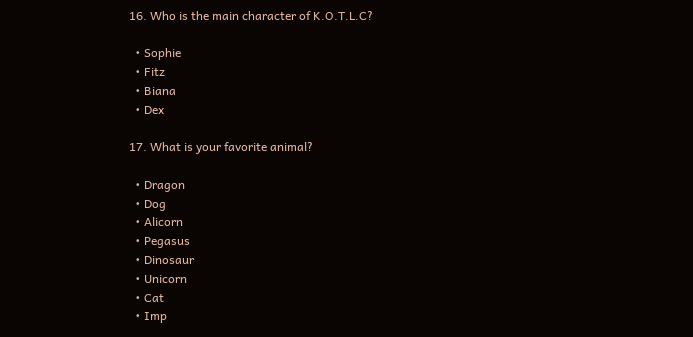16. Who is the main character of K.O.T.L.C?

  • Sophie
  • Fitz
  • Biana
  • Dex

17. What is your favorite animal?

  • Dragon
  • Dog
  • Alicorn
  • Pegasus
  • Dinosaur
  • Unicorn
  • Cat
  • Imp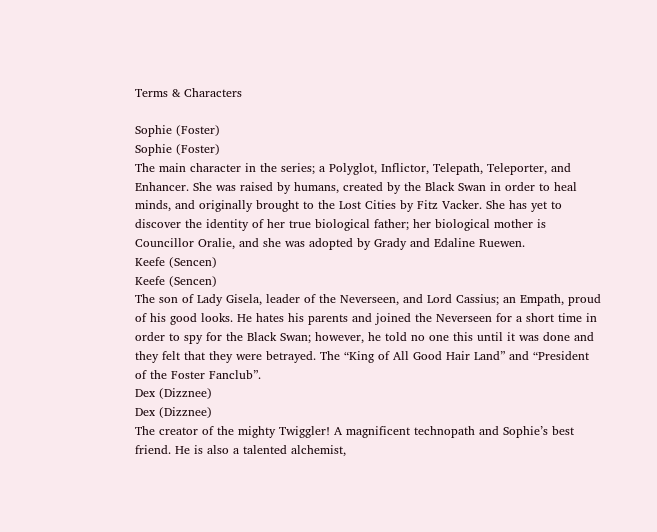Terms & Characters

Sophie (Foster)
Sophie (Foster)
The main character in the series; a Polyglot, Inflictor, Telepath, Teleporter, and Enhancer. She was raised by humans, created by the Black Swan in order to heal minds, and originally brought to the Lost Cities by Fitz Vacker. She has yet to discover the identity of her true biological father; her biological mother is Councillor Oralie, and she was adopted by Grady and Edaline Ruewen.
Keefe (Sencen)
Keefe (Sencen)
The son of Lady Gisela, leader of the Neverseen, and Lord Cassius; an Empath, proud of his good looks. He hates his parents and joined the Neverseen for a short time in order to spy for the Black Swan; however, he told no one this until it was done and they felt that they were betrayed. The “King of All Good Hair Land” and “President of the Foster Fanclub”.
Dex (Dizznee)
Dex (Dizznee)
The creator of the mighty Twiggler! A magnificent technopath and Sophie’s best friend. He is also a talented alchemist,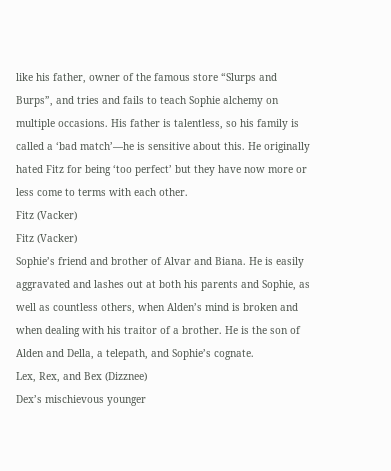like his father, owner of the famous store “Slurps and Burps”, and tries and fails to teach Sophie alchemy on multiple occasions. His father is talentless, so his family is called a ‘bad match’—he is sensitive about this. He originally hated Fitz for being ‘too perfect’ but they have now more or less come to terms with each other.
Fitz (Vacker)
Fitz (Vacker)
Sophie’s friend and brother of Alvar and Biana. He is easily aggravated and lashes out at both his parents and Sophie, as well as countless others, when Alden’s mind is broken and when dealing with his traitor of a brother. He is the son of Alden and Della, a telepath, and Sophie’s cognate.
Lex, Rex, and Bex (Dizznee)
Dex’s mischievous younger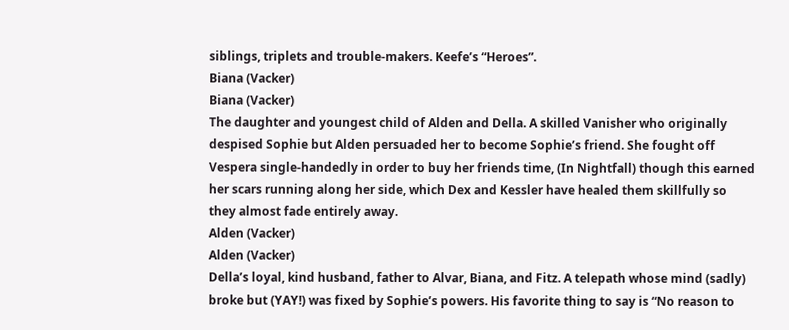siblings, triplets and trouble-makers. Keefe’s “Heroes”.
Biana (Vacker)
Biana (Vacker)
The daughter and youngest child of Alden and Della. A skilled Vanisher who originally despised Sophie but Alden persuaded her to become Sophie’s friend. She fought off Vespera single-handedly in order to buy her friends time, (In Nightfall) though this earned her scars running along her side, which Dex and Kessler have healed them skillfully so they almost fade entirely away.
Alden (Vacker)
Alden (Vacker)
Della’s loyal, kind husband, father to Alvar, Biana, and Fitz. A telepath whose mind (sadly) broke but (YAY!) was fixed by Sophie’s powers. His favorite thing to say is “No reason to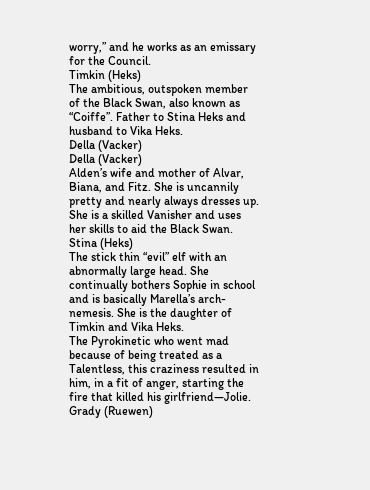worry,” and he works as an emissary for the Council.
Timkin (Heks)
The ambitious, outspoken member of the Black Swan, also known as “Coiffe”. Father to Stina Heks and husband to Vika Heks.
Della (Vacker)
Della (Vacker)
Alden’s wife and mother of Alvar, Biana, and Fitz. She is uncannily pretty and nearly always dresses up. She is a skilled Vanisher and uses her skills to aid the Black Swan.
Stina (Heks)
The stick thin “evil” elf with an abnormally large head. She continually bothers Sophie in school and is basically Marella’s arch-nemesis. She is the daughter of Timkin and Vika Heks.
The Pyrokinetic who went mad because of being treated as a Talentless, this craziness resulted in him, in a fit of anger, starting the fire that killed his girlfriend—Jolie.
Grady (Ruewen)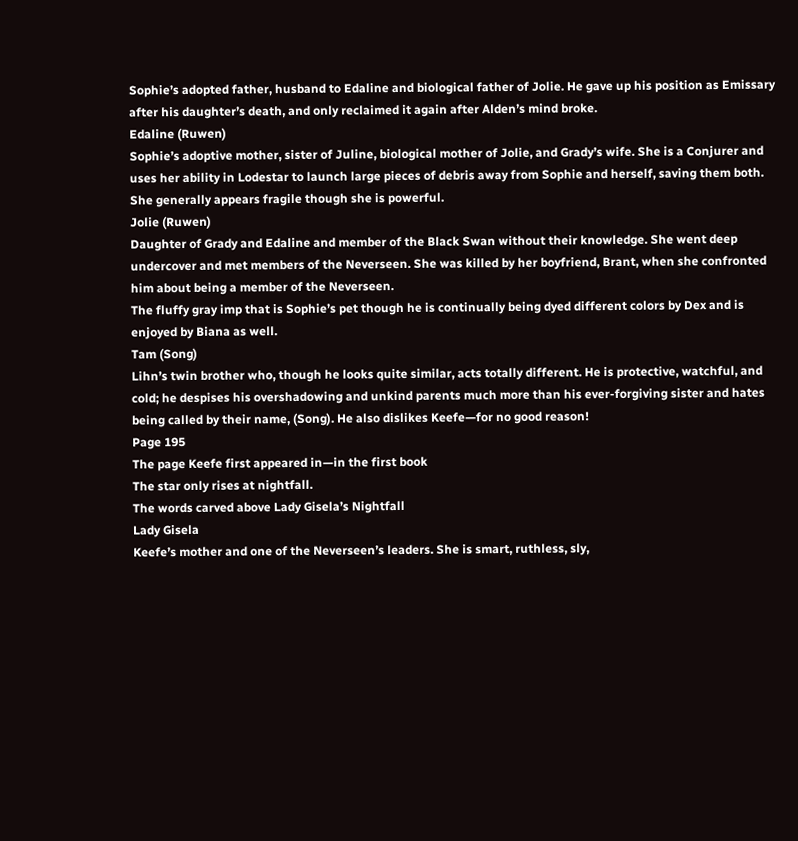Sophie’s adopted father, husband to Edaline and biological father of Jolie. He gave up his position as Emissary after his daughter’s death, and only reclaimed it again after Alden’s mind broke.
Edaline (Ruwen)
Sophie’s adoptive mother, sister of Juline, biological mother of Jolie, and Grady’s wife. She is a Conjurer and uses her ability in Lodestar to launch large pieces of debris away from Sophie and herself, saving them both. She generally appears fragile though she is powerful.
Jolie (Ruwen)
Daughter of Grady and Edaline and member of the Black Swan without their knowledge. She went deep undercover and met members of the Neverseen. She was killed by her boyfriend, Brant, when she confronted him about being a member of the Neverseen.
The fluffy gray imp that is Sophie’s pet though he is continually being dyed different colors by Dex and is enjoyed by Biana as well.
Tam (Song)
Lihn’s twin brother who, though he looks quite similar, acts totally different. He is protective, watchful, and cold; he despises his overshadowing and unkind parents much more than his ever-forgiving sister and hates being called by their name, (Song). He also dislikes Keefe—for no good reason!
Page 195
The page Keefe first appeared in—in the first book
The star only rises at nightfall.
The words carved above Lady Gisela’s Nightfall
Lady Gisela
Keefe’s mother and one of the Neverseen’s leaders. She is smart, ruthless, sly,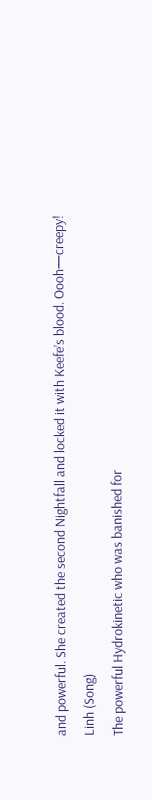and powerful. She created the second Nightfall and locked it with Keefe’s blood. Oooh—creepy!
Linh (Song)
The powerful Hydrokinetic who was banished for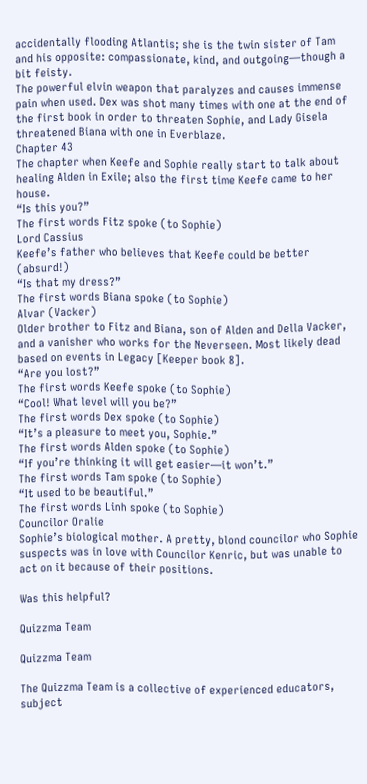accidentally flooding Atlantis; she is the twin sister of Tam and his opposite: compassionate, kind, and outgoing—though a bit feisty.
The powerful elvin weapon that paralyzes and causes immense pain when used. Dex was shot many times with one at the end of the first book in order to threaten Sophie, and Lady Gisela threatened Biana with one in Everblaze.
Chapter 43
The chapter when Keefe and Sophie really start to talk about healing Alden in Exile; also the first time Keefe came to her house.
“Is this you?”
The first words Fitz spoke (to Sophie)
Lord Cassius
Keefe’s father who believes that Keefe could be better (absurd!)
“Is that my dress?”
The first words Biana spoke (to Sophie)
Alvar (Vacker)
Older brother to Fitz and Biana, son of Alden and Della Vacker, and a vanisher who works for the Neverseen. Most likely dead based on events in Legacy [Keeper book 8].
“Are you lost?”
The first words Keefe spoke (to Sophie)
“Cool! What level will you be?”
The first words Dex spoke (to Sophie)
“It’s a pleasure to meet you, Sophie.”
The first words Alden spoke (to Sophie)
“If you’re thinking it will get easier—it won’t.”
The first words Tam spoke (to Sophie)
“It used to be beautiful.”
The first words Linh spoke (to Sophie)
Councilor Oralie
Sophie’s biological mother. A pretty, blond councilor who Sophie suspects was in love with Councilor Kenric, but was unable to act on it because of their positions.

Was this helpful?

Quizzma Team

Quizzma Team

The Quizzma Team is a collective of experienced educators, subject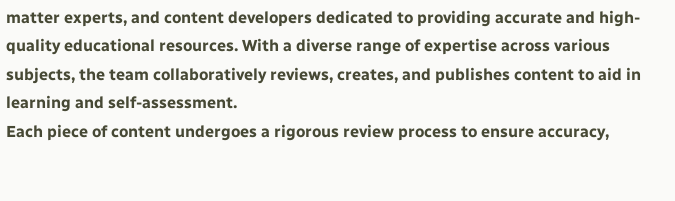matter experts, and content developers dedicated to providing accurate and high-quality educational resources. With a diverse range of expertise across various subjects, the team collaboratively reviews, creates, and publishes content to aid in learning and self-assessment.
Each piece of content undergoes a rigorous review process to ensure accuracy,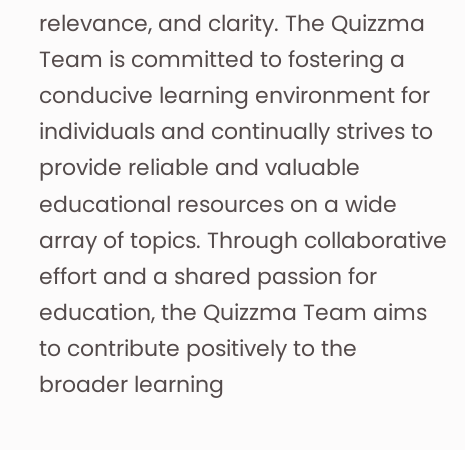relevance, and clarity. The Quizzma Team is committed to fostering a conducive learning environment for individuals and continually strives to provide reliable and valuable educational resources on a wide array of topics. Through collaborative effort and a shared passion for education, the Quizzma Team aims to contribute positively to the broader learning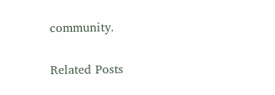community.

Related Posts